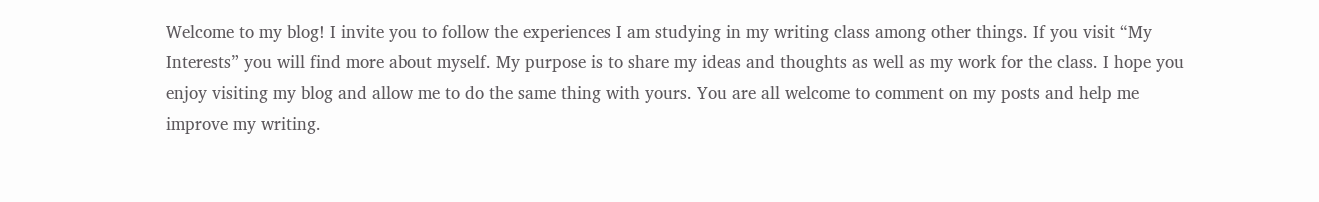Welcome to my blog! I invite you to follow the experiences I am studying in my writing class among other things. If you visit “My Interests” you will find more about myself. My purpose is to share my ideas and thoughts as well as my work for the class. I hope you enjoy visiting my blog and allow me to do the same thing with yours. You are all welcome to comment on my posts and help me improve my writing.